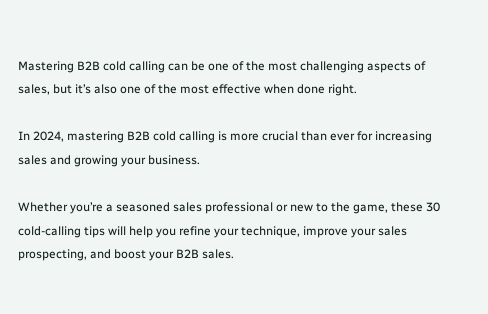Mastering B2B cold calling can be one of the most challenging aspects of sales, but it’s also one of the most effective when done right.

In 2024, mastering B2B cold calling is more crucial than ever for increasing sales and growing your business.

Whether you’re a seasoned sales professional or new to the game, these 30 cold-calling tips will help you refine your technique, improve your sales prospecting, and boost your B2B sales.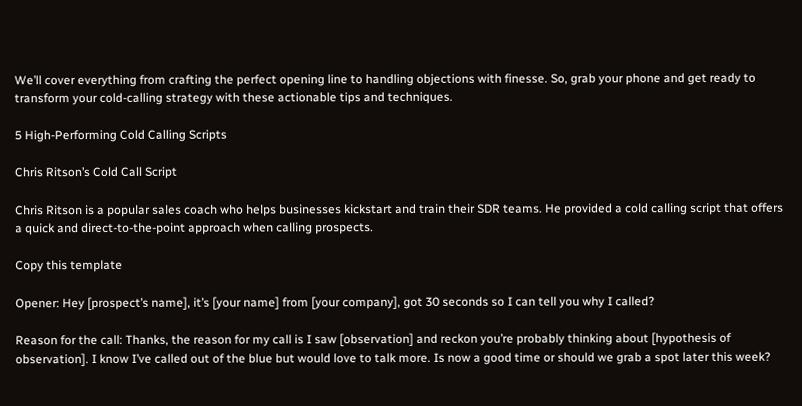We’ll cover everything from crafting the perfect opening line to handling objections with finesse. So, grab your phone and get ready to transform your cold-calling strategy with these actionable tips and techniques.

5 High-Performing Cold Calling Scripts

Chris Ritson’s Cold Call Script

Chris Ritson is a popular sales coach who helps businesses kickstart and train their SDR teams. He provided a cold calling script that offers a quick and direct-to-the-point approach when calling prospects.

Copy this template

Opener: Hey [prospect’s name], it’s [your name] from [your company], got 30 seconds so I can tell you why I called?

Reason for the call: Thanks, the reason for my call is I saw [observation] and reckon you’re probably thinking about [hypothesis of observation]. I know I’ve called out of the blue but would love to talk more. Is now a good time or should we grab a spot later this week?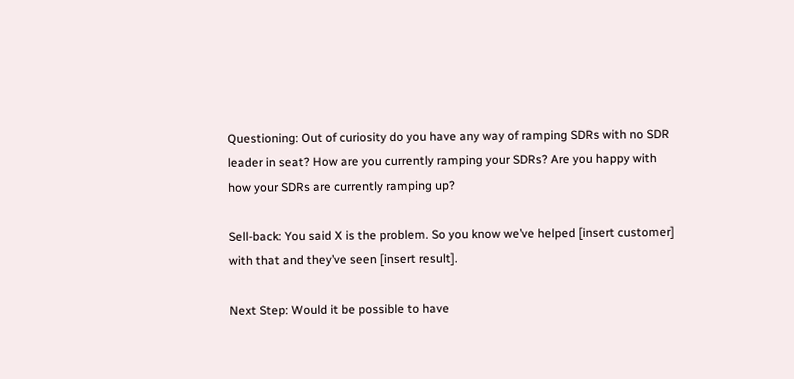Questioning: Out of curiosity do you have any way of ramping SDRs with no SDR leader in seat? How are you currently ramping your SDRs? Are you happy with how your SDRs are currently ramping up?

Sell-back: You said X is the problem. So you know we’ve helped [insert customer] with that and they’ve seen [insert result].

Next Step: Would it be possible to have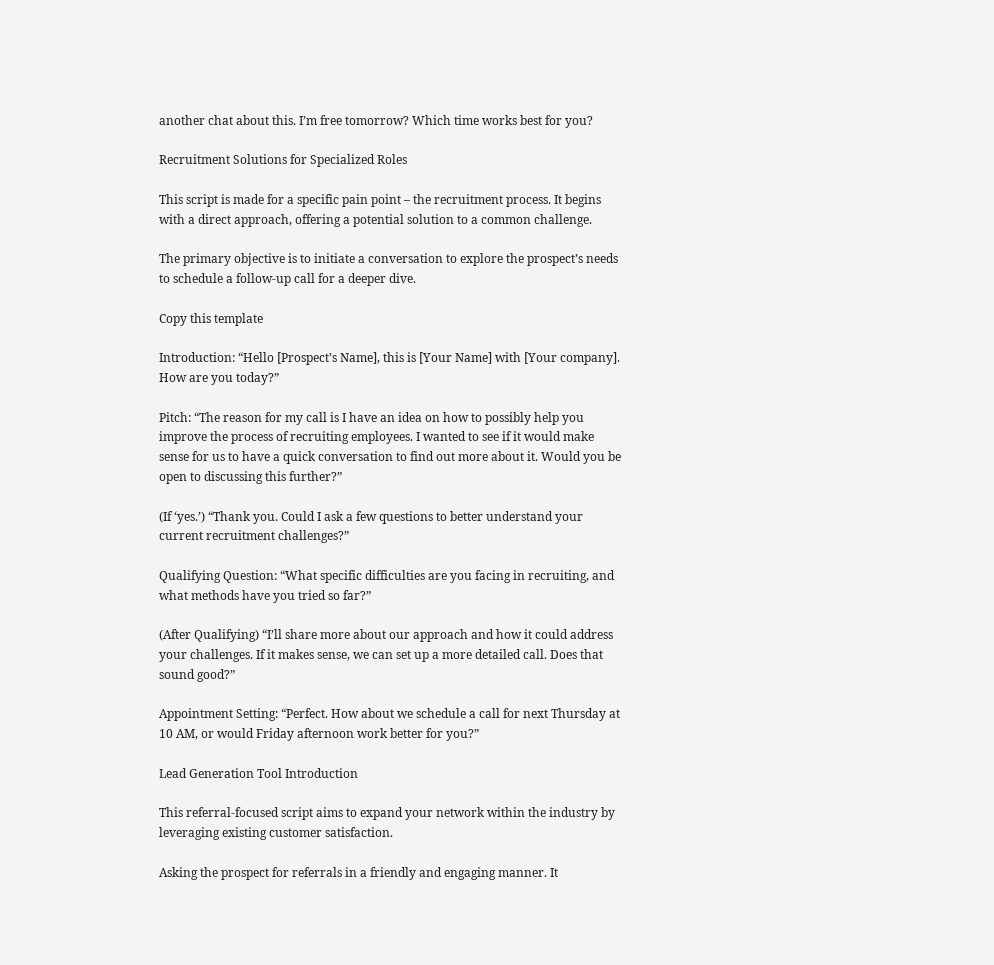another chat about this. I’m free tomorrow? Which time works best for you?

Recruitment Solutions for Specialized Roles

This script is made for a specific pain point – the recruitment process. It begins with a direct approach, offering a potential solution to a common challenge.

The primary objective is to initiate a conversation to explore the prospect’s needs to schedule a follow-up call for a deeper dive.

Copy this template

Introduction: “Hello [Prospect’s Name], this is [Your Name] with [Your company]. How are you today?”

Pitch: “The reason for my call is I have an idea on how to possibly help you improve the process of recruiting employees. I wanted to see if it would make sense for us to have a quick conversation to find out more about it. Would you be open to discussing this further?”

(If ‘yes.’) “Thank you. Could I ask a few questions to better understand your current recruitment challenges?”

Qualifying Question: “What specific difficulties are you facing in recruiting, and what methods have you tried so far?”

(After Qualifying) “I’ll share more about our approach and how it could address your challenges. If it makes sense, we can set up a more detailed call. Does that sound good?”

Appointment Setting: “Perfect. How about we schedule a call for next Thursday at 10 AM, or would Friday afternoon work better for you?”

Lead Generation Tool Introduction

This referral-focused script aims to expand your network within the industry by leveraging existing customer satisfaction.

Asking the prospect for referrals in a friendly and engaging manner. It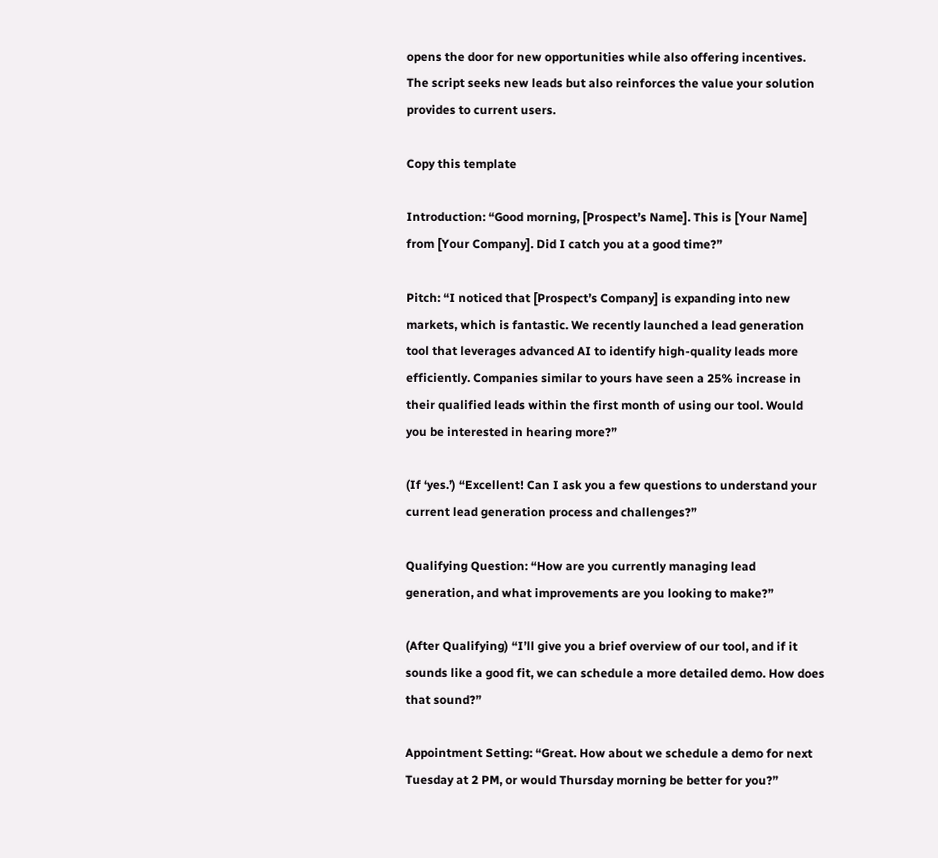opens the door for new opportunities while also offering incentives. The script seeks new leads but also reinforces the value your solution provides to current users.

Copy this template

Introduction: “Good morning, [Prospect’s Name]. This is [Your Name] from [Your Company]. Did I catch you at a good time?”

Pitch: “I noticed that [Prospect’s Company] is expanding into new markets, which is fantastic. We recently launched a lead generation tool that leverages advanced AI to identify high-quality leads more efficiently. Companies similar to yours have seen a 25% increase in their qualified leads within the first month of using our tool. Would you be interested in hearing more?”

(If ‘yes.’) “Excellent! Can I ask you a few questions to understand your current lead generation process and challenges?”

Qualifying Question: “How are you currently managing lead generation, and what improvements are you looking to make?”

(After Qualifying) “I’ll give you a brief overview of our tool, and if it sounds like a good fit, we can schedule a more detailed demo. How does that sound?”

Appointment Setting: “Great. How about we schedule a demo for next Tuesday at 2 PM, or would Thursday morning be better for you?”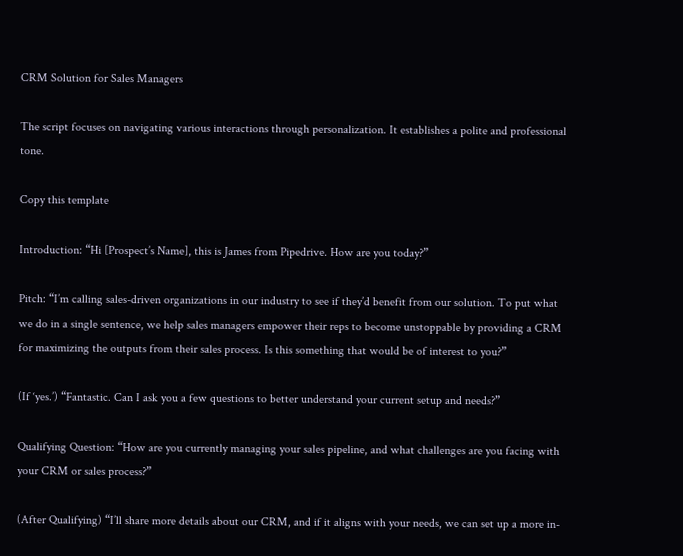CRM Solution for Sales Managers

The script focuses on navigating various interactions through personalization. It establishes a polite and professional tone.

Copy this template

Introduction: “Hi [Prospect’s Name], this is James from Pipedrive. How are you today?”

Pitch: “I’m calling sales-driven organizations in our industry to see if they’d benefit from our solution. To put what we do in a single sentence, we help sales managers empower their reps to become unstoppable by providing a CRM for maximizing the outputs from their sales process. Is this something that would be of interest to you?”

(If ‘yes.’) “Fantastic. Can I ask you a few questions to better understand your current setup and needs?”

Qualifying Question: “How are you currently managing your sales pipeline, and what challenges are you facing with your CRM or sales process?”

(After Qualifying) “I’ll share more details about our CRM, and if it aligns with your needs, we can set up a more in-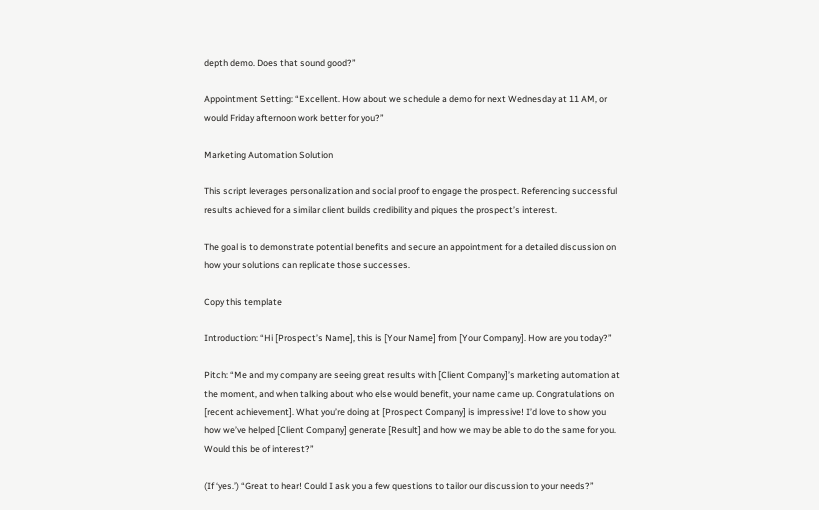depth demo. Does that sound good?”

Appointment Setting: “Excellent. How about we schedule a demo for next Wednesday at 11 AM, or would Friday afternoon work better for you?”

Marketing Automation Solution

This script leverages personalization and social proof to engage the prospect. Referencing successful results achieved for a similar client builds credibility and piques the prospect’s interest.

The goal is to demonstrate potential benefits and secure an appointment for a detailed discussion on how your solutions can replicate those successes.

Copy this template

Introduction: “Hi [Prospect’s Name], this is [Your Name] from [Your Company]. How are you today?”

Pitch: “Me and my company are seeing great results with [Client Company]’s marketing automation at the moment, and when talking about who else would benefit, your name came up. Congratulations on [recent achievement]. What you’re doing at [Prospect Company] is impressive! I’d love to show you how we’ve helped [Client Company] generate [Result] and how we may be able to do the same for you. Would this be of interest?”

(If ‘yes.’) “Great to hear! Could I ask you a few questions to tailor our discussion to your needs?”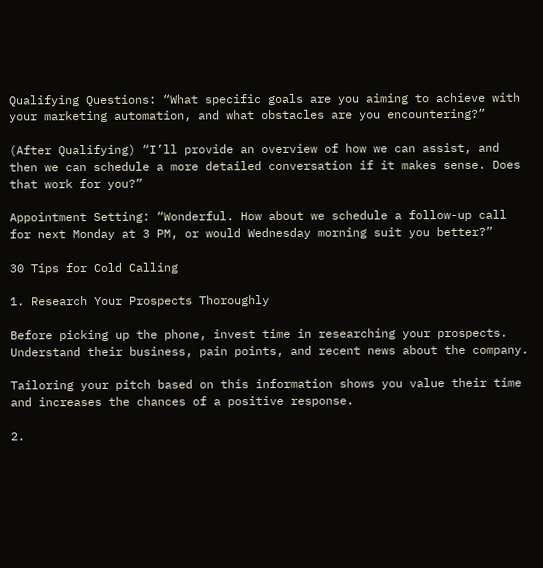Qualifying Questions: “What specific goals are you aiming to achieve with your marketing automation, and what obstacles are you encountering?”

(After Qualifying) “I’ll provide an overview of how we can assist, and then we can schedule a more detailed conversation if it makes sense. Does that work for you?”

Appointment Setting: “Wonderful. How about we schedule a follow-up call for next Monday at 3 PM, or would Wednesday morning suit you better?”

30 Tips for Cold Calling

1. Research Your Prospects Thoroughly

Before picking up the phone, invest time in researching your prospects. Understand their business, pain points, and recent news about the company.

Tailoring your pitch based on this information shows you value their time and increases the chances of a positive response.

2.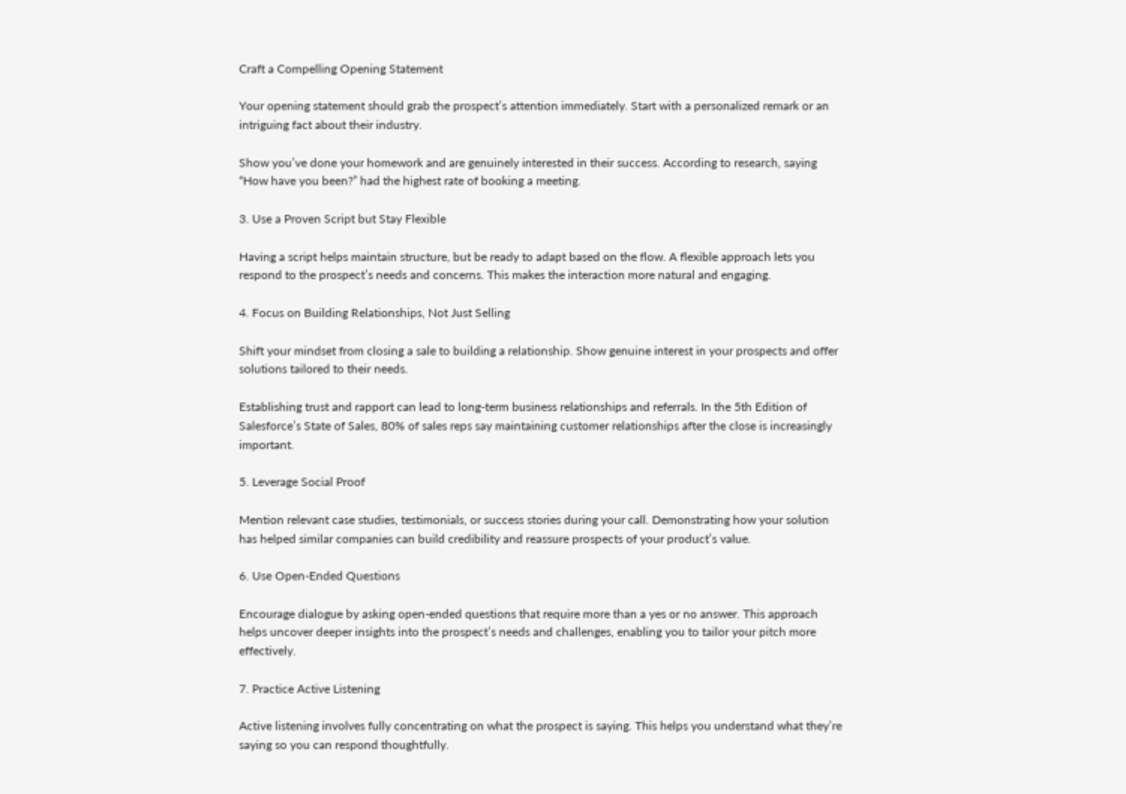Craft a Compelling Opening Statement

Your opening statement should grab the prospect’s attention immediately. Start with a personalized remark or an intriguing fact about their industry.

Show you’ve done your homework and are genuinely interested in their success. According to research, saying “How have you been?” had the highest rate of booking a meeting.

3. Use a Proven Script but Stay Flexible

Having a script helps maintain structure, but be ready to adapt based on the flow. A flexible approach lets you respond to the prospect’s needs and concerns. This makes the interaction more natural and engaging.

4. Focus on Building Relationships, Not Just Selling

Shift your mindset from closing a sale to building a relationship. Show genuine interest in your prospects and offer solutions tailored to their needs.

Establishing trust and rapport can lead to long-term business relationships and referrals. In the 5th Edition of Salesforce’s State of Sales, 80% of sales reps say maintaining customer relationships after the close is increasingly important.

5. Leverage Social Proof

Mention relevant case studies, testimonials, or success stories during your call. Demonstrating how your solution has helped similar companies can build credibility and reassure prospects of your product’s value.

6. Use Open-Ended Questions

Encourage dialogue by asking open-ended questions that require more than a yes or no answer. This approach helps uncover deeper insights into the prospect’s needs and challenges, enabling you to tailor your pitch more effectively.

7. Practice Active Listening

Active listening involves fully concentrating on what the prospect is saying. This helps you understand what they’re saying so you can respond thoughtfully.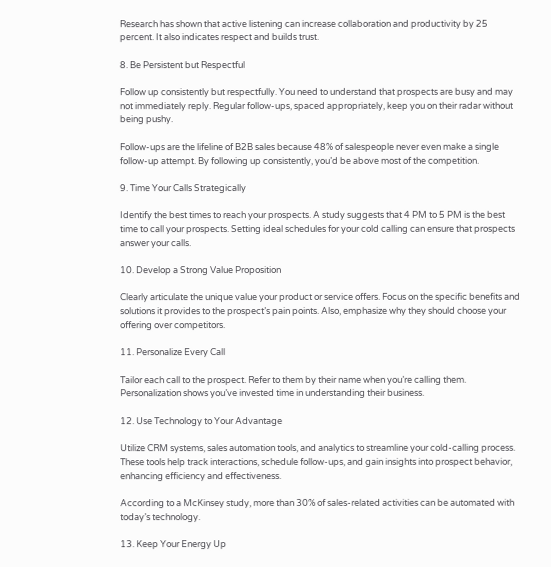Research has shown that active listening can increase collaboration and productivity by 25 percent. It also indicates respect and builds trust.

8. Be Persistent but Respectful

Follow up consistently but respectfully. You need to understand that prospects are busy and may not immediately reply. Regular follow-ups, spaced appropriately, keep you on their radar without being pushy.

Follow-ups are the lifeline of B2B sales because 48% of salespeople never even make a single follow-up attempt. By following up consistently, you’d be above most of the competition.

9. Time Your Calls Strategically

Identify the best times to reach your prospects. A study suggests that 4 PM to 5 PM is the best time to call your prospects. Setting ideal schedules for your cold calling can ensure that prospects answer your calls.

10. Develop a Strong Value Proposition

Clearly articulate the unique value your product or service offers. Focus on the specific benefits and solutions it provides to the prospect’s pain points. Also, emphasize why they should choose your offering over competitors.

11. Personalize Every Call

Tailor each call to the prospect. Refer to them by their name when you’re calling them. Personalization shows you’ve invested time in understanding their business.

12. Use Technology to Your Advantage

Utilize CRM systems, sales automation tools, and analytics to streamline your cold-calling process. These tools help track interactions, schedule follow-ups, and gain insights into prospect behavior, enhancing efficiency and effectiveness.

According to a McKinsey study, more than 30% of sales-related activities can be automated with today’s technology.

13. Keep Your Energy Up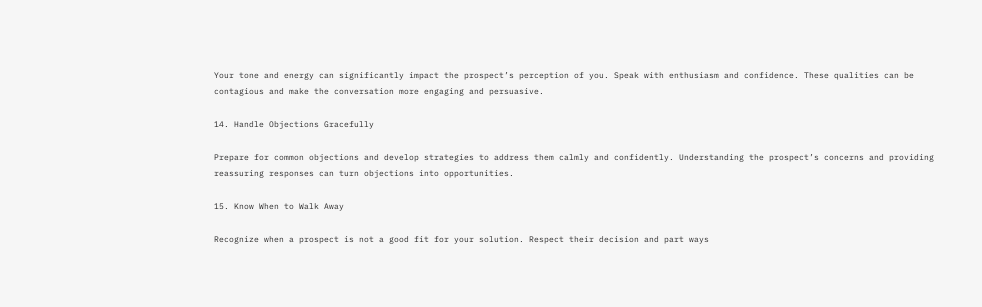Your tone and energy can significantly impact the prospect’s perception of you. Speak with enthusiasm and confidence. These qualities can be contagious and make the conversation more engaging and persuasive.

14. Handle Objections Gracefully

Prepare for common objections and develop strategies to address them calmly and confidently. Understanding the prospect’s concerns and providing reassuring responses can turn objections into opportunities.

15. Know When to Walk Away

Recognize when a prospect is not a good fit for your solution. Respect their decision and part ways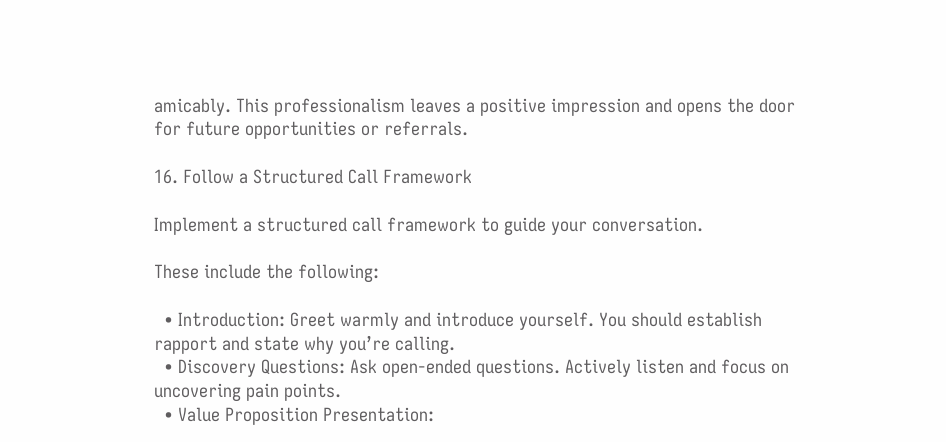amicably. This professionalism leaves a positive impression and opens the door for future opportunities or referrals.

16. Follow a Structured Call Framework

Implement a structured call framework to guide your conversation.

These include the following:

  • Introduction: Greet warmly and introduce yourself. You should establish rapport and state why you’re calling.
  • Discovery Questions: Ask open-ended questions. Actively listen and focus on uncovering pain points.
  • Value Proposition Presentation: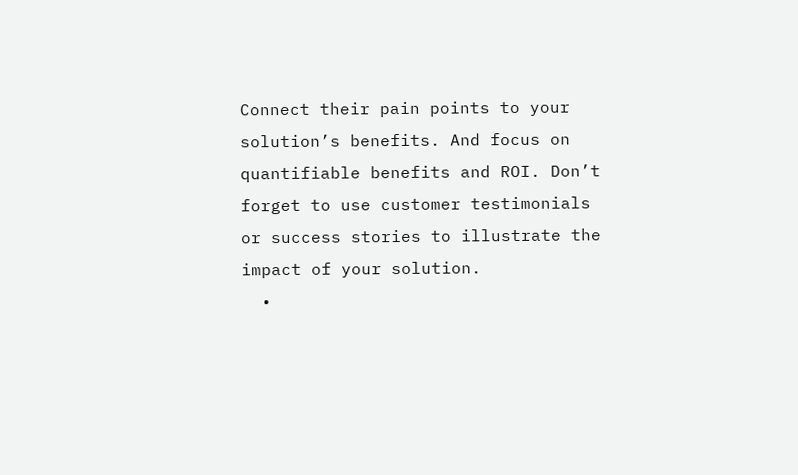Connect their pain points to your solution’s benefits. And focus on quantifiable benefits and ROI. Don’t forget to use customer testimonials or success stories to illustrate the impact of your solution.
  •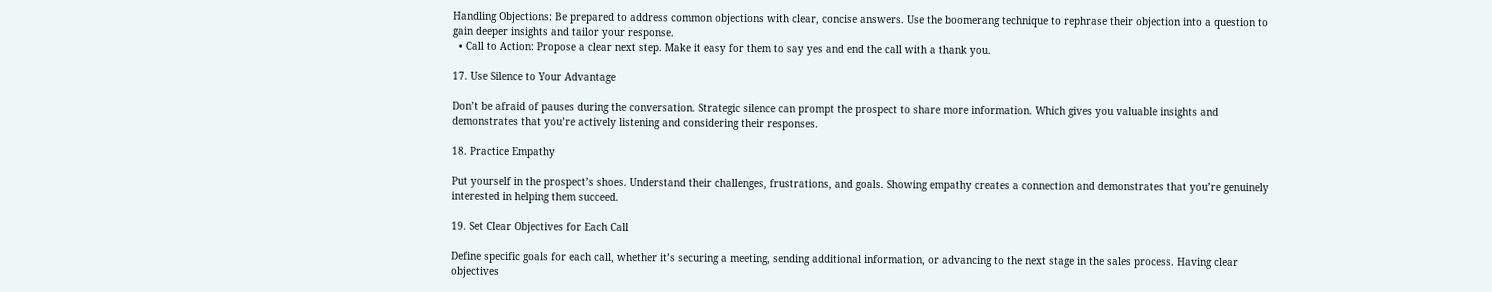Handling Objections: Be prepared to address common objections with clear, concise answers. Use the boomerang technique to rephrase their objection into a question to gain deeper insights and tailor your response.
  • Call to Action: Propose a clear next step. Make it easy for them to say yes and end the call with a thank you.

17. Use Silence to Your Advantage

Don’t be afraid of pauses during the conversation. Strategic silence can prompt the prospect to share more information. Which gives you valuable insights and demonstrates that you’re actively listening and considering their responses.

18. Practice Empathy

Put yourself in the prospect’s shoes. Understand their challenges, frustrations, and goals. Showing empathy creates a connection and demonstrates that you’re genuinely interested in helping them succeed.

19. Set Clear Objectives for Each Call

Define specific goals for each call, whether it’s securing a meeting, sending additional information, or advancing to the next stage in the sales process. Having clear objectives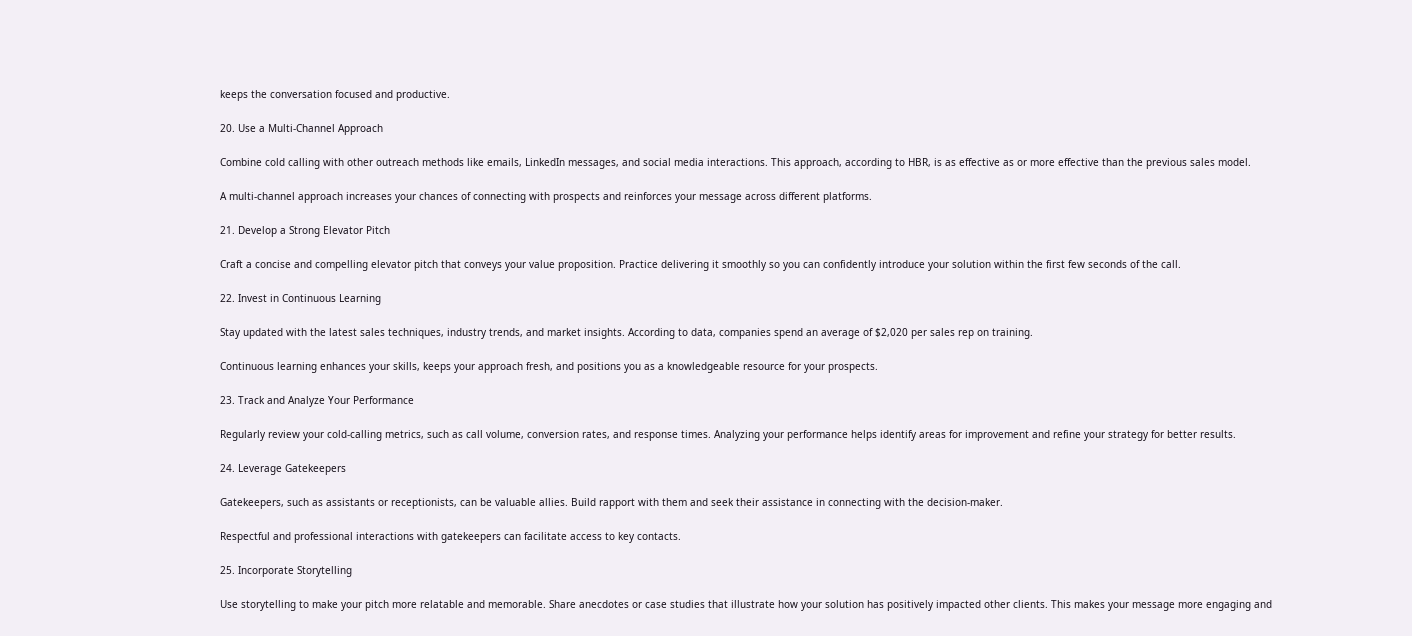keeps the conversation focused and productive.

20. Use a Multi-Channel Approach

Combine cold calling with other outreach methods like emails, LinkedIn messages, and social media interactions. This approach, according to HBR, is as effective as or more effective than the previous sales model.

A multi-channel approach increases your chances of connecting with prospects and reinforces your message across different platforms.

21. Develop a Strong Elevator Pitch

Craft a concise and compelling elevator pitch that conveys your value proposition. Practice delivering it smoothly so you can confidently introduce your solution within the first few seconds of the call.

22. Invest in Continuous Learning

Stay updated with the latest sales techniques, industry trends, and market insights. According to data, companies spend an average of $2,020 per sales rep on training.

Continuous learning enhances your skills, keeps your approach fresh, and positions you as a knowledgeable resource for your prospects.

23. Track and Analyze Your Performance

Regularly review your cold-calling metrics, such as call volume, conversion rates, and response times. Analyzing your performance helps identify areas for improvement and refine your strategy for better results.

24. Leverage Gatekeepers

Gatekeepers, such as assistants or receptionists, can be valuable allies. Build rapport with them and seek their assistance in connecting with the decision-maker.

Respectful and professional interactions with gatekeepers can facilitate access to key contacts.

25. Incorporate Storytelling

Use storytelling to make your pitch more relatable and memorable. Share anecdotes or case studies that illustrate how your solution has positively impacted other clients. This makes your message more engaging and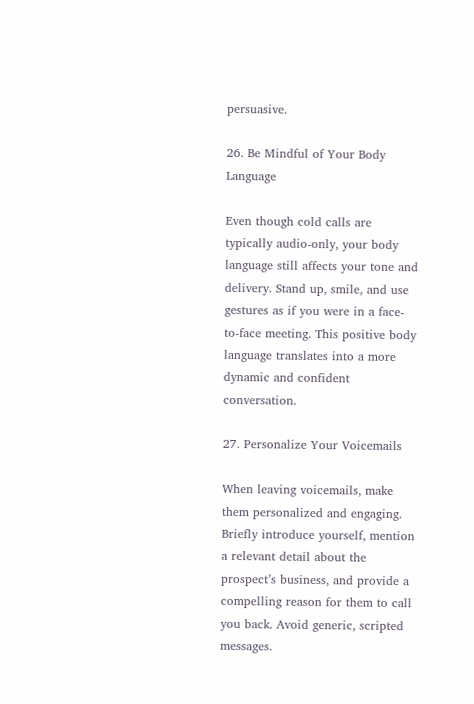persuasive.

26. Be Mindful of Your Body Language

Even though cold calls are typically audio-only, your body language still affects your tone and delivery. Stand up, smile, and use gestures as if you were in a face-to-face meeting. This positive body language translates into a more dynamic and confident conversation.

27. Personalize Your Voicemails

When leaving voicemails, make them personalized and engaging. Briefly introduce yourself, mention a relevant detail about the prospect’s business, and provide a compelling reason for them to call you back. Avoid generic, scripted messages.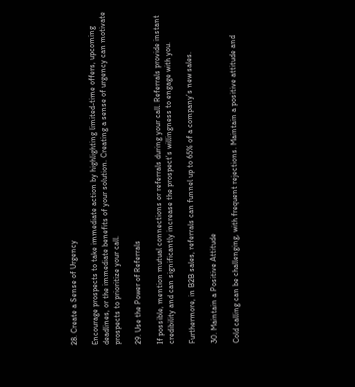28. Create a Sense of Urgency

Encourage prospects to take immediate action by highlighting limited-time offers, upcoming deadlines, or the immediate benefits of your solution. Creating a sense of urgency can motivate prospects to prioritize your call.

29. Use the Power of Referrals

If possible, mention mutual connections or referrals during your call. Referrals provide instant credibility and can significantly increase the prospect’s willingness to engage with you.

Furthermore, in B2B sales, referrals can funnel up to 65% of a company’s new sales.

30. Maintain a Positive Attitude

Cold calling can be challenging, with frequent rejections. Maintain a positive attitude and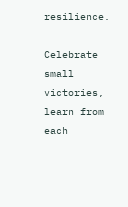resilience.

Celebrate small victories, learn from each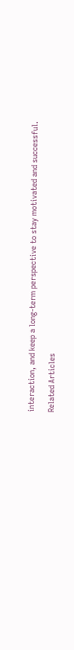interaction, and keep a long-term perspective to stay motivated and successful.

Related Articles